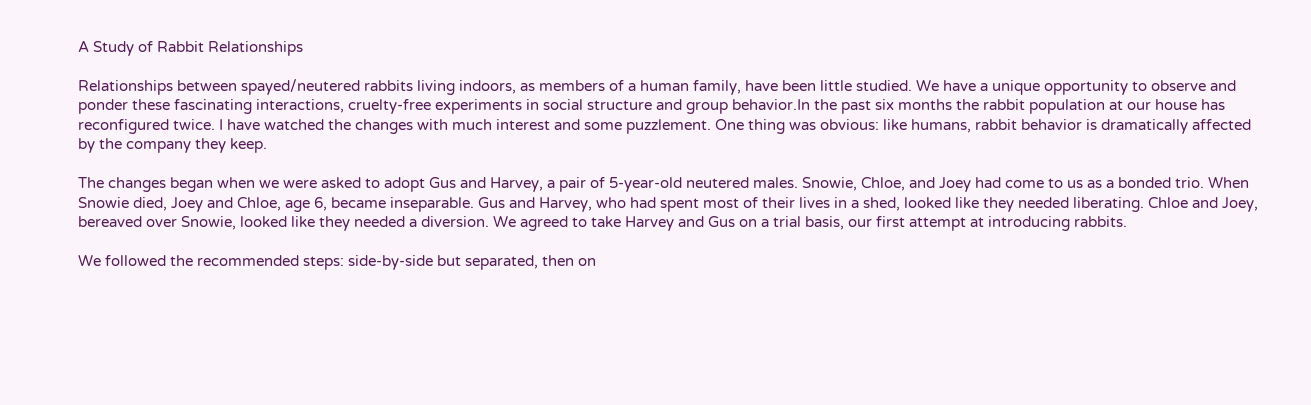A Study of Rabbit Relationships

Relationships between spayed/neutered rabbits living indoors, as members of a human family, have been little studied. We have a unique opportunity to observe and ponder these fascinating interactions, cruelty-free experiments in social structure and group behavior.In the past six months the rabbit population at our house has reconfigured twice. I have watched the changes with much interest and some puzzlement. One thing was obvious: like humans, rabbit behavior is dramatically affected by the company they keep.

The changes began when we were asked to adopt Gus and Harvey, a pair of 5-year-old neutered males. Snowie, Chloe, and Joey had come to us as a bonded trio. When Snowie died, Joey and Chloe, age 6, became inseparable. Gus and Harvey, who had spent most of their lives in a shed, looked like they needed liberating. Chloe and Joey, bereaved over Snowie, looked like they needed a diversion. We agreed to take Harvey and Gus on a trial basis, our first attempt at introducing rabbits.

We followed the recommended steps: side-by-side but separated, then on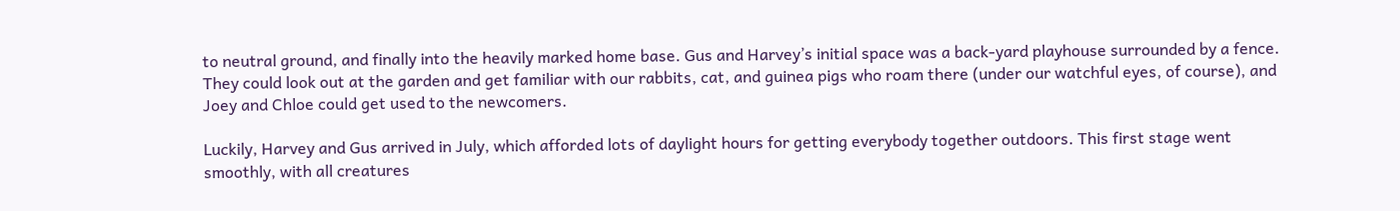to neutral ground, and finally into the heavily marked home base. Gus and Harvey’s initial space was a back-yard playhouse surrounded by a fence. They could look out at the garden and get familiar with our rabbits, cat, and guinea pigs who roam there (under our watchful eyes, of course), and Joey and Chloe could get used to the newcomers.

Luckily, Harvey and Gus arrived in July, which afforded lots of daylight hours for getting everybody together outdoors. This first stage went smoothly, with all creatures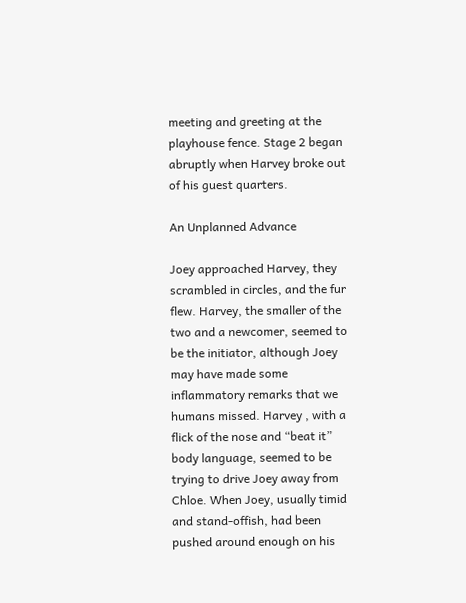meeting and greeting at the playhouse fence. Stage 2 began abruptly when Harvey broke out of his guest quarters.

An Unplanned Advance

Joey approached Harvey, they scrambled in circles, and the fur flew. Harvey, the smaller of the two and a newcomer, seemed to be the initiator, although Joey may have made some inflammatory remarks that we humans missed. Harvey , with a flick of the nose and “beat it” body language, seemed to be trying to drive Joey away from Chloe. When Joey, usually timid and stand-offish, had been pushed around enough on his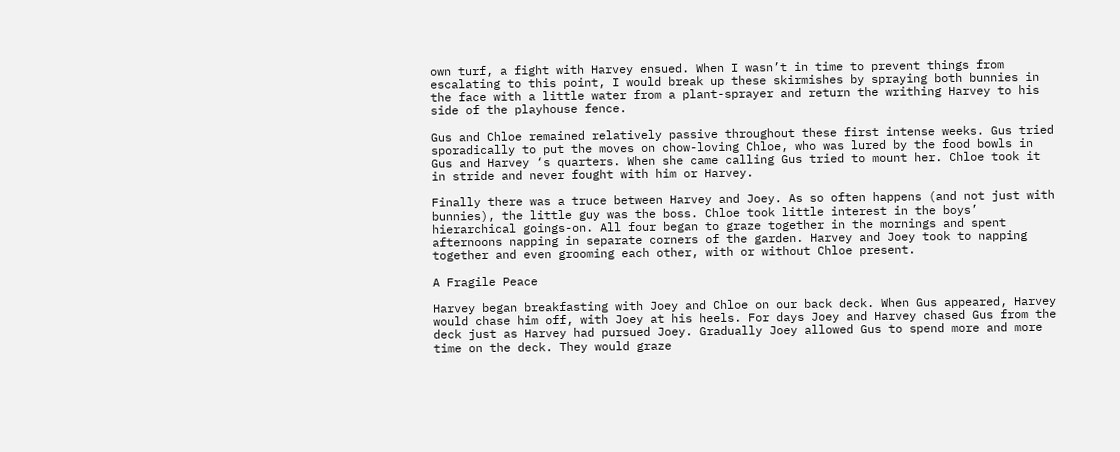own turf, a fight with Harvey ensued. When I wasn’t in time to prevent things from escalating to this point, I would break up these skirmishes by spraying both bunnies in the face with a little water from a plant-sprayer and return the writhing Harvey to his side of the playhouse fence.

Gus and Chloe remained relatively passive throughout these first intense weeks. Gus tried sporadically to put the moves on chow-loving Chloe, who was lured by the food bowls in Gus and Harvey ‘s quarters. When she came calling Gus tried to mount her. Chloe took it in stride and never fought with him or Harvey.

Finally there was a truce between Harvey and Joey. As so often happens (and not just with bunnies), the little guy was the boss. Chloe took little interest in the boys’ hierarchical goings-on. All four began to graze together in the mornings and spent afternoons napping in separate corners of the garden. Harvey and Joey took to napping together and even grooming each other, with or without Chloe present.

A Fragile Peace

Harvey began breakfasting with Joey and Chloe on our back deck. When Gus appeared, Harvey would chase him off, with Joey at his heels. For days Joey and Harvey chased Gus from the deck just as Harvey had pursued Joey. Gradually Joey allowed Gus to spend more and more time on the deck. They would graze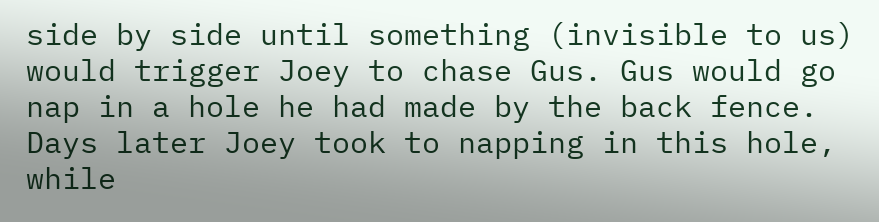side by side until something (invisible to us) would trigger Joey to chase Gus. Gus would go nap in a hole he had made by the back fence. Days later Joey took to napping in this hole, while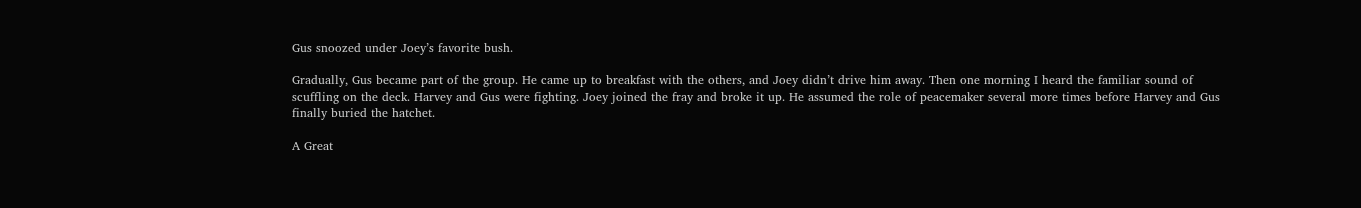Gus snoozed under Joey’s favorite bush.

Gradually, Gus became part of the group. He came up to breakfast with the others, and Joey didn’t drive him away. Then one morning I heard the familiar sound of scuffling on the deck. Harvey and Gus were fighting. Joey joined the fray and broke it up. He assumed the role of peacemaker several more times before Harvey and Gus finally buried the hatchet.

A Great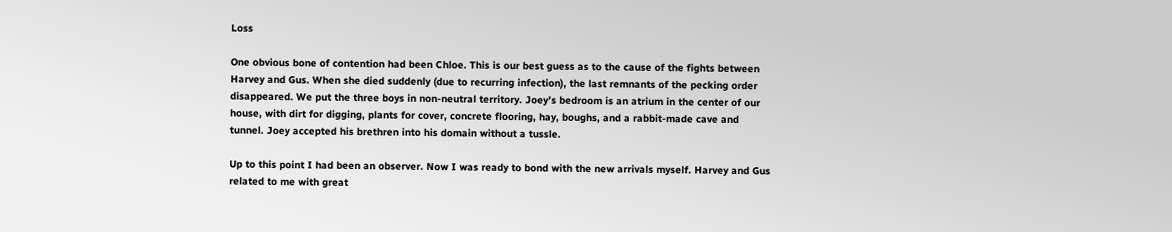Loss

One obvious bone of contention had been Chloe. This is our best guess as to the cause of the fights between Harvey and Gus. When she died suddenly (due to recurring infection), the last remnants of the pecking order disappeared. We put the three boys in non-neutral territory. Joey’s bedroom is an atrium in the center of our house, with dirt for digging, plants for cover, concrete flooring, hay, boughs, and a rabbit-made cave and tunnel. Joey accepted his brethren into his domain without a tussle.

Up to this point I had been an observer. Now I was ready to bond with the new arrivals myself. Harvey and Gus related to me with great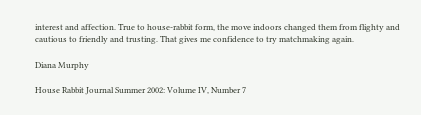interest and affection. True to house-rabbit form, the move indoors changed them from flighty and cautious to friendly and trusting. That gives me confidence to try matchmaking again.

Diana Murphy

House Rabbit Journal Summer 2002: Volume IV, Number 7